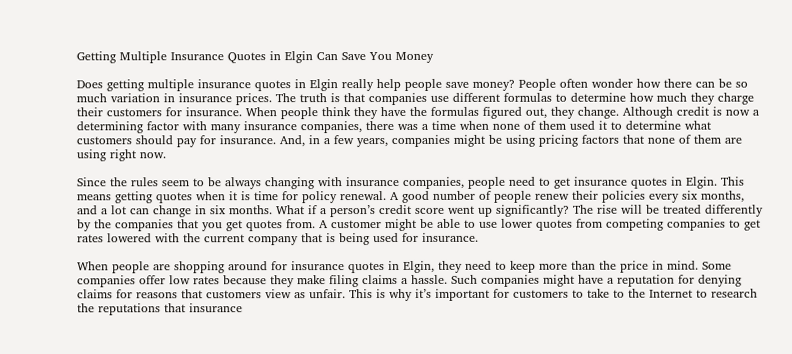Getting Multiple Insurance Quotes in Elgin Can Save You Money

Does getting multiple insurance quotes in Elgin really help people save money? People often wonder how there can be so much variation in insurance prices. The truth is that companies use different formulas to determine how much they charge their customers for insurance. When people think they have the formulas figured out, they change. Although credit is now a determining factor with many insurance companies, there was a time when none of them used it to determine what customers should pay for insurance. And, in a few years, companies might be using pricing factors that none of them are using right now.

Since the rules seem to be always changing with insurance companies, people need to get insurance quotes in Elgin. This means getting quotes when it is time for policy renewal. A good number of people renew their policies every six months, and a lot can change in six months. What if a person’s credit score went up significantly? The rise will be treated differently by the companies that you get quotes from. A customer might be able to use lower quotes from competing companies to get rates lowered with the current company that is being used for insurance.

When people are shopping around for insurance quotes in Elgin, they need to keep more than the price in mind. Some companies offer low rates because they make filing claims a hassle. Such companies might have a reputation for denying claims for reasons that customers view as unfair. This is why it’s important for customers to take to the Internet to research the reputations that insurance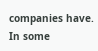companies have. In some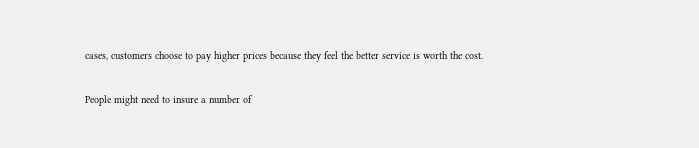cases, customers choose to pay higher prices because they feel the better service is worth the cost.

People might need to insure a number of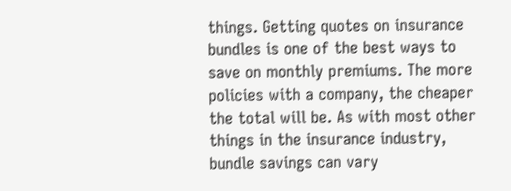things. Getting quotes on insurance bundles is one of the best ways to save on monthly premiums. The more policies with a company, the cheaper the total will be. As with most other things in the insurance industry, bundle savings can vary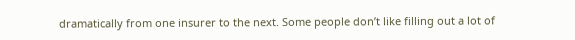dramatically from one insurer to the next. Some people don’t like filling out a lot of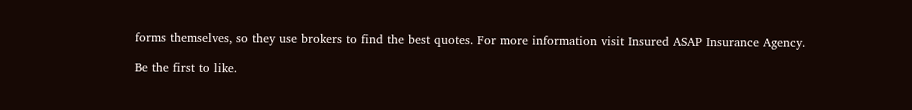forms themselves, so they use brokers to find the best quotes. For more information visit Insured ASAP Insurance Agency.

Be the first to like.